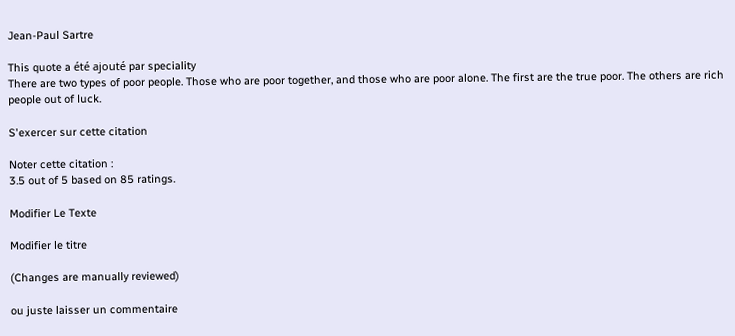Jean-Paul Sartre

This quote a été ajouté par speciality
There are two types of poor people. Those who are poor together, and those who are poor alone. The first are the true poor. The others are rich people out of luck.

S'exercer sur cette citation

Noter cette citation :
3.5 out of 5 based on 85 ratings.

Modifier Le Texte

Modifier le titre

(Changes are manually reviewed)

ou juste laisser un commentaire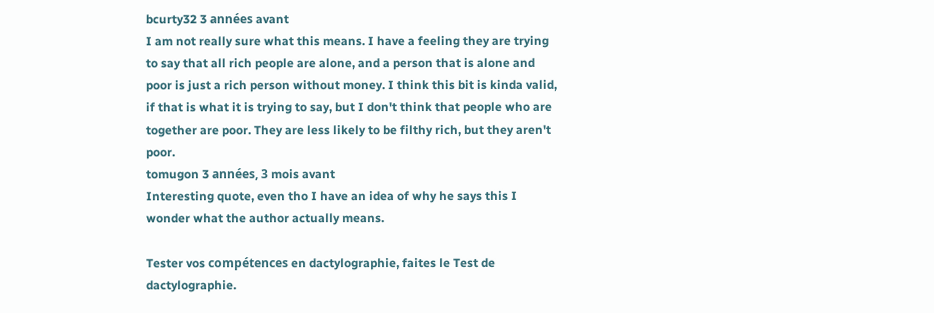bcurty32 3 années avant
I am not really sure what this means. I have a feeling they are trying to say that all rich people are alone, and a person that is alone and poor is just a rich person without money. I think this bit is kinda valid, if that is what it is trying to say, but I don't think that people who are together are poor. They are less likely to be filthy rich, but they aren't poor.
tomugon 3 années, 3 mois avant
Interesting quote, even tho I have an idea of why he says this I wonder what the author actually means.

Tester vos compétences en dactylographie, faites le Test de dactylographie.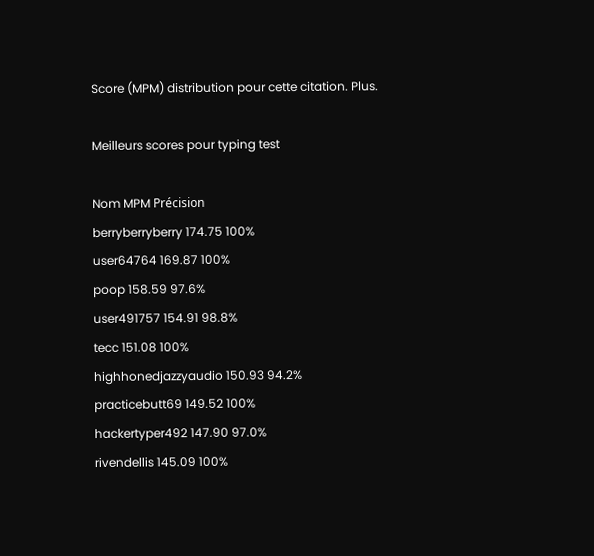Score (MPM) distribution pour cette citation. Plus.

Meilleurs scores pour typing test

Nom MPM Précision
berryberryberry 174.75 100%
user64764 169.87 100%
poop 158.59 97.6%
user491757 154.91 98.8%
tecc 151.08 100%
highhonedjazzyaudio 150.93 94.2%
practicebutt69 149.52 100%
hackertyper492 147.90 97.0%
rivendellis 145.09 100%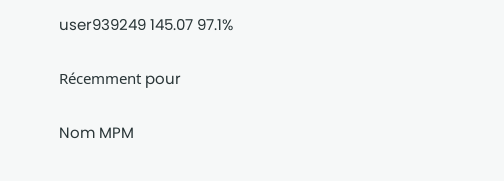user939249 145.07 97.1%

Récemment pour

Nom MPM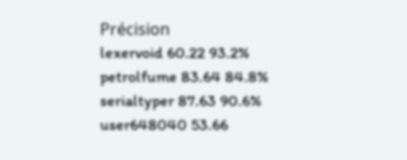Précision
lexervoid 60.22 93.2%
petrolfume 83.64 84.8%
serialtyper 87.63 90.6%
user648040 53.66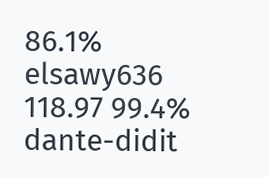86.1%
elsawy636 118.97 99.4%
dante-didit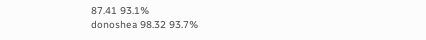87.41 93.1%
donoshea 98.32 93.7%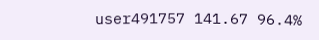user491757 141.67 96.4%